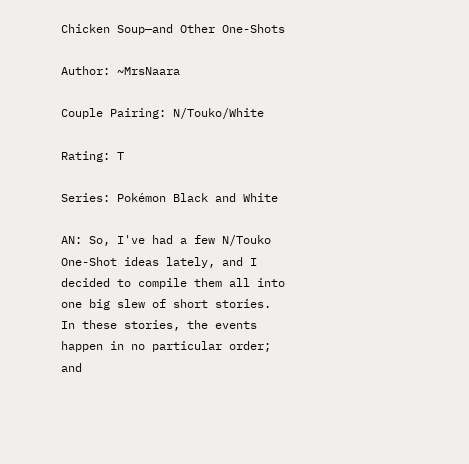Chicken Soup—and Other One-Shots

Author: ~MrsNaara

Couple Pairing: N/Touko/White

Rating: T

Series: Pokémon Black and White

AN: So, I've had a few N/Touko One-Shot ideas lately, and I decided to compile them all into one big slew of short stories. In these stories, the events happen in no particular order; and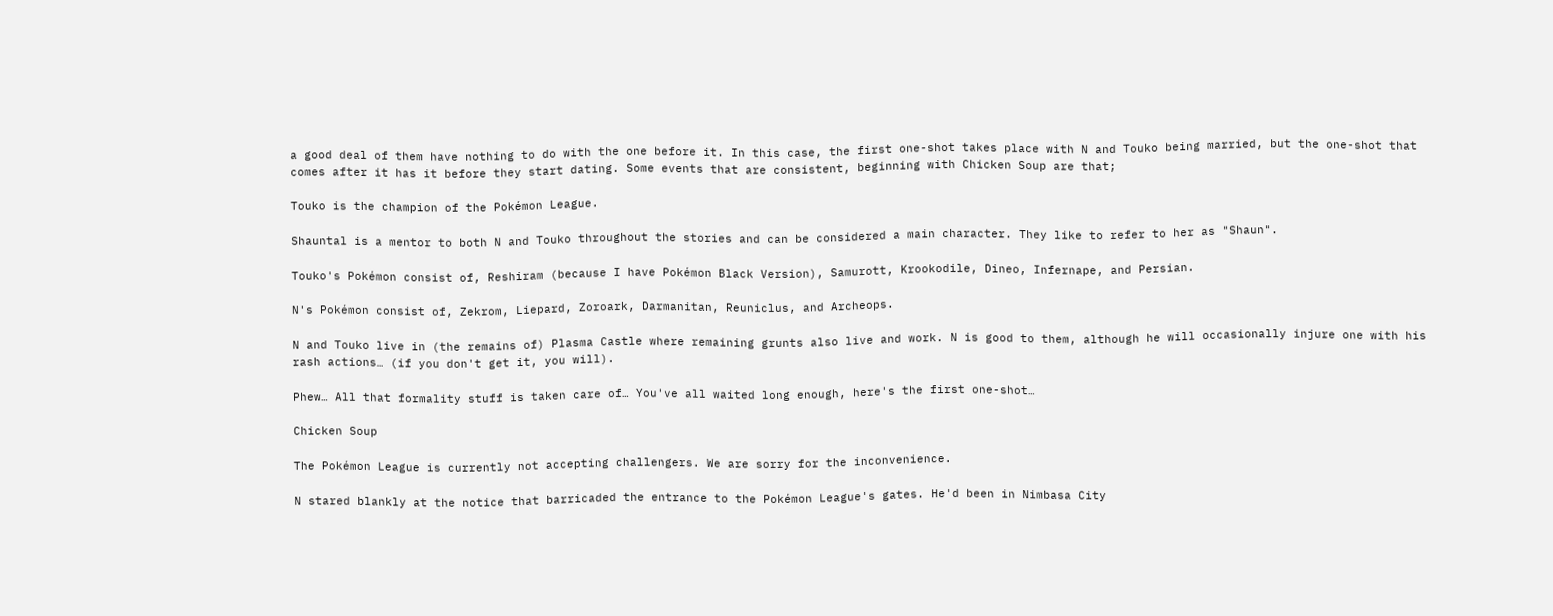a good deal of them have nothing to do with the one before it. In this case, the first one-shot takes place with N and Touko being married, but the one-shot that comes after it has it before they start dating. Some events that are consistent, beginning with Chicken Soup are that;

Touko is the champion of the Pokémon League.

Shauntal is a mentor to both N and Touko throughout the stories and can be considered a main character. They like to refer to her as "Shaun".

Touko's Pokémon consist of, Reshiram (because I have Pokémon Black Version), Samurott, Krookodile, Dineo, Infernape, and Persian.

N's Pokémon consist of, Zekrom, Liepard, Zoroark, Darmanitan, Reuniclus, and Archeops.

N and Touko live in (the remains of) Plasma Castle where remaining grunts also live and work. N is good to them, although he will occasionally injure one with his rash actions… (if you don't get it, you will).

Phew… All that formality stuff is taken care of… You've all waited long enough, here's the first one-shot…

Chicken Soup

The Pokémon League is currently not accepting challengers. We are sorry for the inconvenience.

N stared blankly at the notice that barricaded the entrance to the Pokémon League's gates. He'd been in Nimbasa City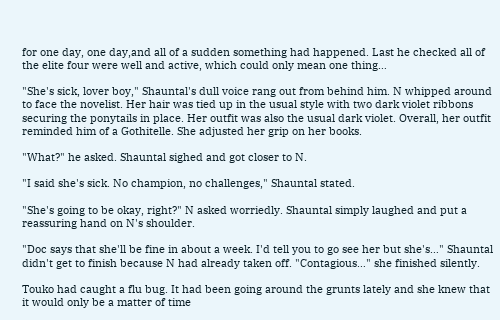for one day, one day,and all of a sudden something had happened. Last he checked all of the elite four were well and active, which could only mean one thing…

"She's sick, lover boy," Shauntal's dull voice rang out from behind him. N whipped around to face the novelist. Her hair was tied up in the usual style with two dark violet ribbons securing the ponytails in place. Her outfit was also the usual dark violet. Overall, her outfit reminded him of a Gothitelle. She adjusted her grip on her books.

"What?" he asked. Shauntal sighed and got closer to N.

"I said she's sick. No champion, no challenges," Shauntal stated.

"She's going to be okay, right?" N asked worriedly. Shauntal simply laughed and put a reassuring hand on N's shoulder.

"Doc says that she'll be fine in about a week. I'd tell you to go see her but she's…" Shauntal didn't get to finish because N had already taken off. "Contagious…" she finished silently.

Touko had caught a flu bug. It had been going around the grunts lately and she knew that it would only be a matter of time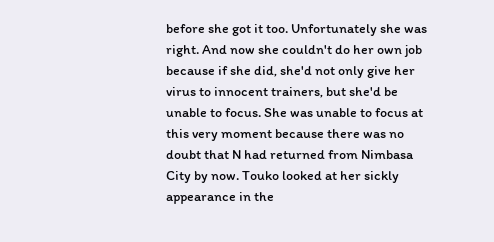before she got it too. Unfortunately she was right. And now she couldn't do her own job because if she did, she'd not only give her virus to innocent trainers, but she'd be unable to focus. She was unable to focus at this very moment because there was no doubt that N had returned from Nimbasa City by now. Touko looked at her sickly appearance in the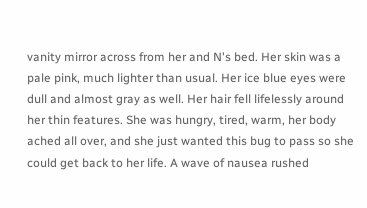vanity mirror across from her and N's bed. Her skin was a pale pink, much lighter than usual. Her ice blue eyes were dull and almost gray as well. Her hair fell lifelessly around her thin features. She was hungry, tired, warm, her body ached all over, and she just wanted this bug to pass so she could get back to her life. A wave of nausea rushed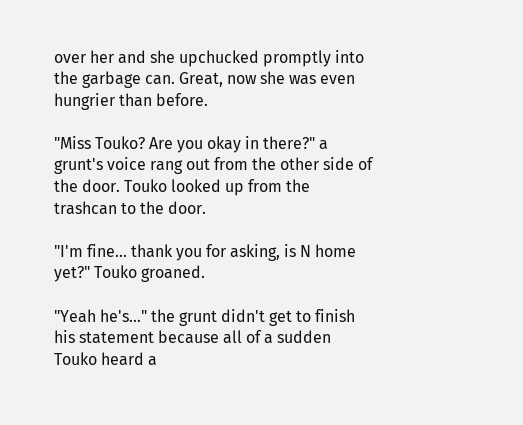over her and she upchucked promptly into the garbage can. Great, now she was even hungrier than before.

"Miss Touko? Are you okay in there?" a grunt's voice rang out from the other side of the door. Touko looked up from the trashcan to the door.

"I'm fine… thank you for asking, is N home yet?" Touko groaned.

"Yeah he's…" the grunt didn't get to finish his statement because all of a sudden Touko heard a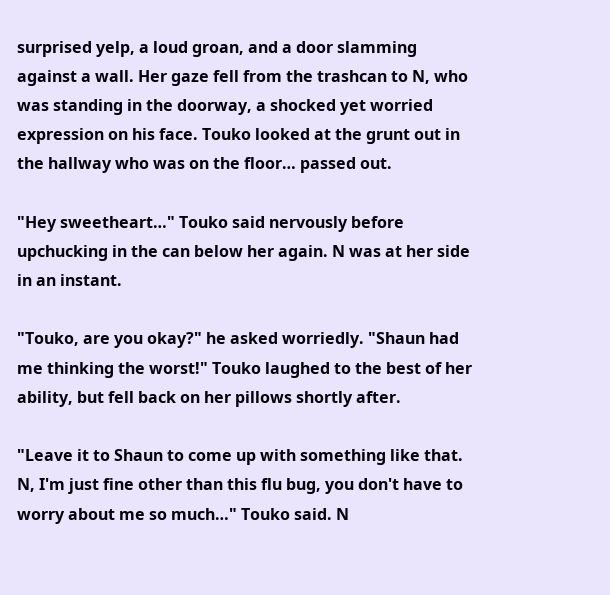surprised yelp, a loud groan, and a door slamming against a wall. Her gaze fell from the trashcan to N, who was standing in the doorway, a shocked yet worried expression on his face. Touko looked at the grunt out in the hallway who was on the floor… passed out.

"Hey sweetheart…" Touko said nervously before upchucking in the can below her again. N was at her side in an instant.

"Touko, are you okay?" he asked worriedly. "Shaun had me thinking the worst!" Touko laughed to the best of her ability, but fell back on her pillows shortly after.

"Leave it to Shaun to come up with something like that. N, I'm just fine other than this flu bug, you don't have to worry about me so much…" Touko said. N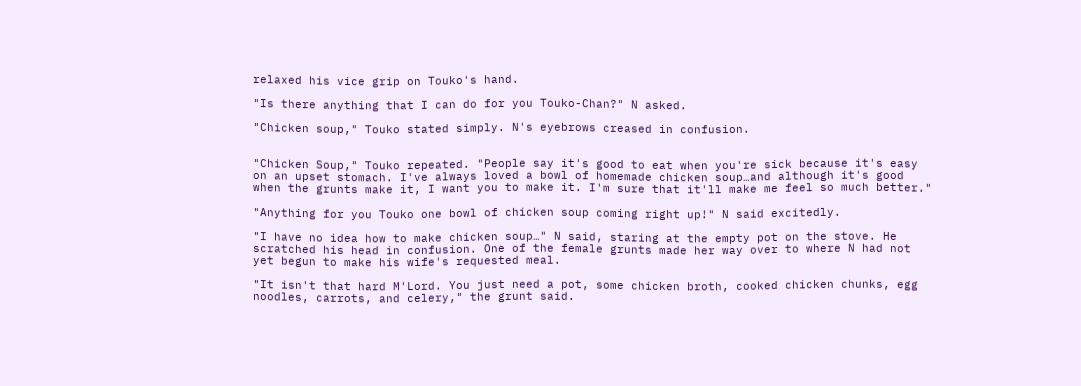relaxed his vice grip on Touko's hand.

"Is there anything that I can do for you Touko-Chan?" N asked.

"Chicken soup," Touko stated simply. N's eyebrows creased in confusion.


"Chicken Soup," Touko repeated. "People say it's good to eat when you're sick because it's easy on an upset stomach. I've always loved a bowl of homemade chicken soup…and although it's good when the grunts make it, I want you to make it. I'm sure that it'll make me feel so much better."

"Anything for you Touko one bowl of chicken soup coming right up!" N said excitedly.

"I have no idea how to make chicken soup…" N said, staring at the empty pot on the stove. He scratched his head in confusion. One of the female grunts made her way over to where N had not yet begun to make his wife's requested meal.

"It isn't that hard M'Lord. You just need a pot, some chicken broth, cooked chicken chunks, egg noodles, carrots, and celery," the grunt said.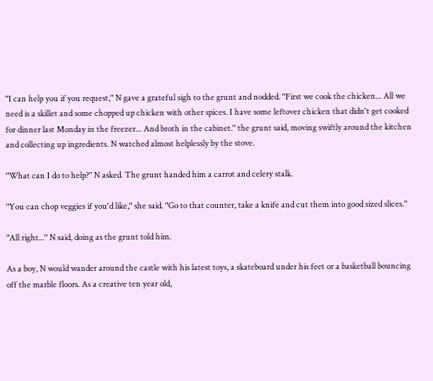"I can help you if you request," N gave a grateful sigh to the grunt and nodded. "First we cook the chicken... All we need is a skillet and some chopped up chicken with other spices. I have some leftover chicken that didn't get cooked for dinner last Monday in the freezer... And broth in the cabinet." the grunt said, moving swiftly around the kitchen and collecting up ingredients. N watched almost helplessly by the stove.

"What can I do to help?" N asked. The grunt handed him a carrot and celery stalk.

"You can chop veggies if you'd like," she said. "Go to that counter, take a knife and cut them into good sized slices."

"All right..." N said, doing as the grunt told him.

As a boy, N would wander around the castle with his latest toys, a skateboard under his feet or a basketball bouncing off the marble floors. As a creative ten year old,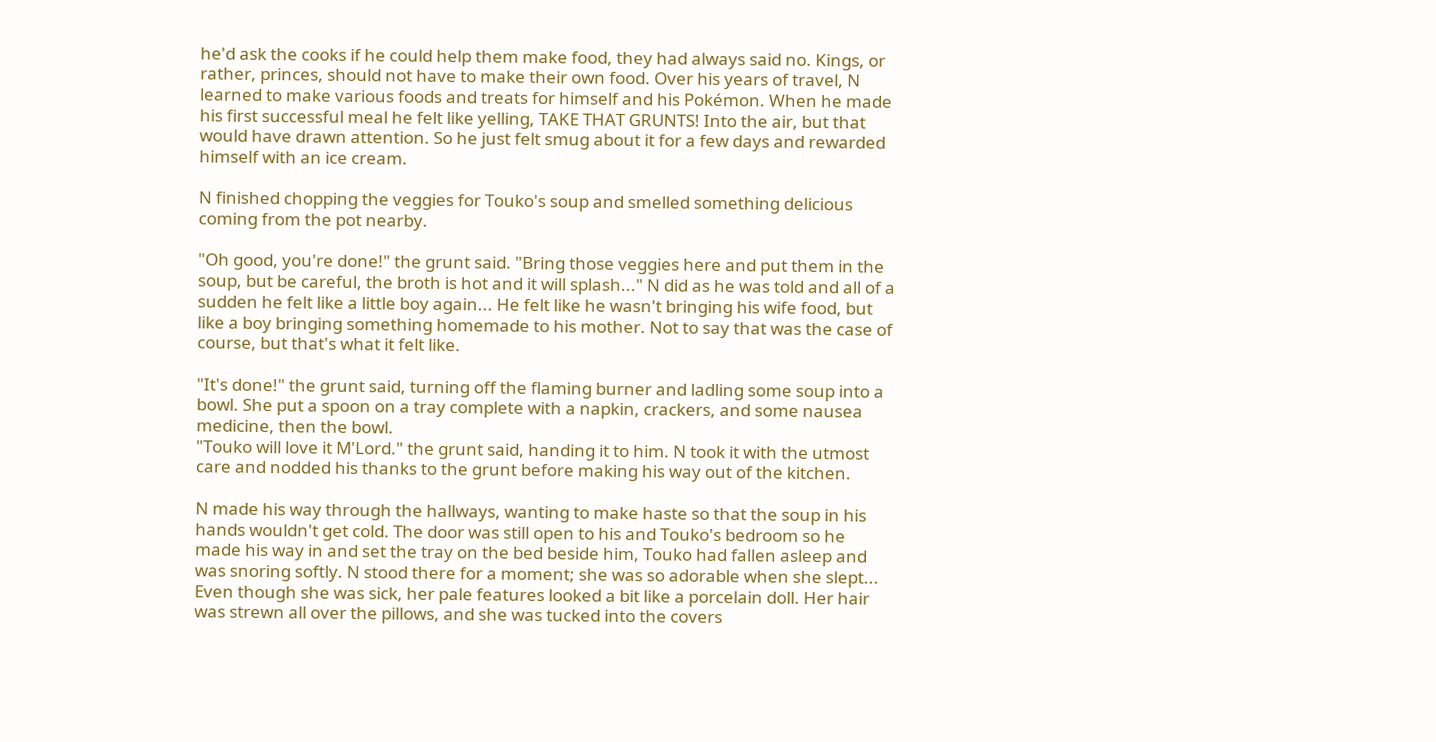he'd ask the cooks if he could help them make food, they had always said no. Kings, or rather, princes, should not have to make their own food. Over his years of travel, N learned to make various foods and treats for himself and his Pokémon. When he made his first successful meal he felt like yelling, TAKE THAT GRUNTS! Into the air, but that would have drawn attention. So he just felt smug about it for a few days and rewarded himself with an ice cream.

N finished chopping the veggies for Touko's soup and smelled something delicious coming from the pot nearby.

"Oh good, you're done!" the grunt said. "Bring those veggies here and put them in the soup, but be careful, the broth is hot and it will splash..." N did as he was told and all of a sudden he felt like a little boy again... He felt like he wasn't bringing his wife food, but like a boy bringing something homemade to his mother. Not to say that was the case of course, but that's what it felt like.

"It's done!" the grunt said, turning off the flaming burner and ladling some soup into a bowl. She put a spoon on a tray complete with a napkin, crackers, and some nausea medicine, then the bowl.
"Touko will love it M'Lord." the grunt said, handing it to him. N took it with the utmost care and nodded his thanks to the grunt before making his way out of the kitchen.

N made his way through the hallways, wanting to make haste so that the soup in his hands wouldn't get cold. The door was still open to his and Touko's bedroom so he made his way in and set the tray on the bed beside him, Touko had fallen asleep and was snoring softly. N stood there for a moment; she was so adorable when she slept... Even though she was sick, her pale features looked a bit like a porcelain doll. Her hair was strewn all over the pillows, and she was tucked into the covers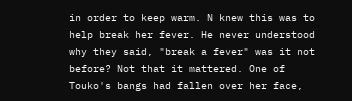in order to keep warm. N knew this was to help break her fever. He never understood why they said, "break a fever" was it not before? Not that it mattered. One of Touko's bangs had fallen over her face,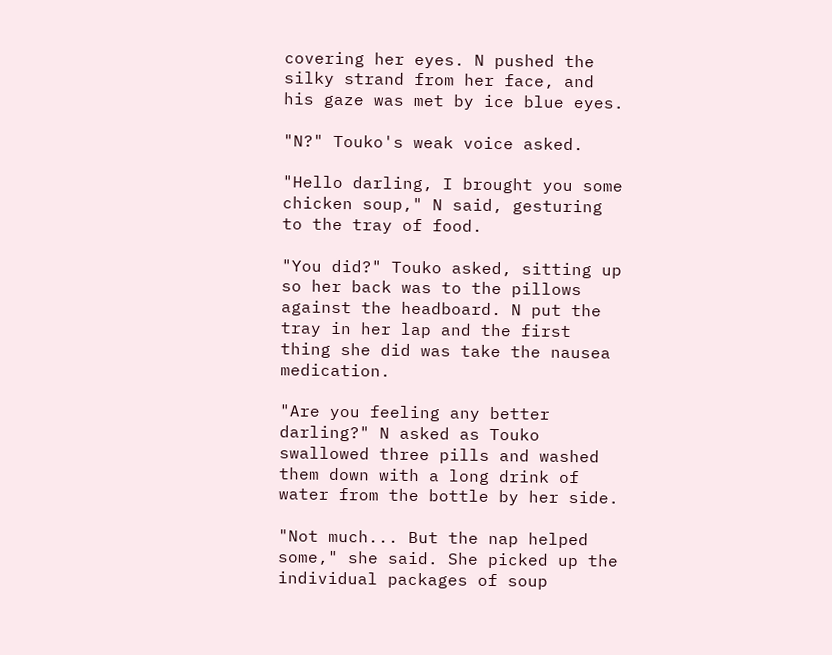covering her eyes. N pushed the silky strand from her face, and his gaze was met by ice blue eyes.

"N?" Touko's weak voice asked.

"Hello darling, I brought you some chicken soup," N said, gesturing to the tray of food.

"You did?" Touko asked, sitting up so her back was to the pillows against the headboard. N put the tray in her lap and the first thing she did was take the nausea medication.

"Are you feeling any better darling?" N asked as Touko swallowed three pills and washed them down with a long drink of water from the bottle by her side.

"Not much... But the nap helped some," she said. She picked up the individual packages of soup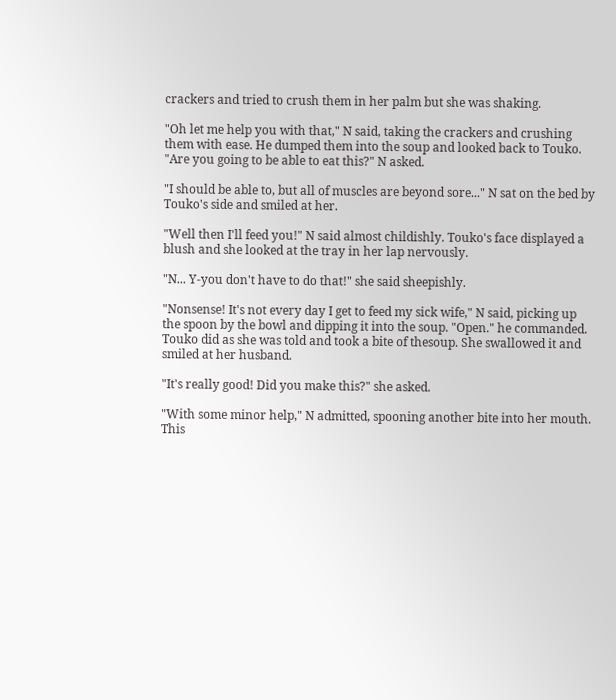crackers and tried to crush them in her palm but she was shaking.

"Oh let me help you with that," N said, taking the crackers and crushing them with ease. He dumped them into the soup and looked back to Touko. "Are you going to be able to eat this?" N asked.

"I should be able to, but all of muscles are beyond sore..." N sat on the bed by Touko's side and smiled at her.

"Well then I'll feed you!" N said almost childishly. Touko's face displayed a blush and she looked at the tray in her lap nervously.

"N... Y-you don't have to do that!" she said sheepishly.

"Nonsense! It's not every day I get to feed my sick wife," N said, picking up the spoon by the bowl and dipping it into the soup. "Open." he commanded. Touko did as she was told and took a bite of thesoup. She swallowed it and smiled at her husband.

"It's really good! Did you make this?" she asked.

"With some minor help," N admitted, spooning another bite into her mouth. This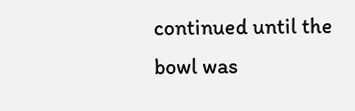continued until the bowl was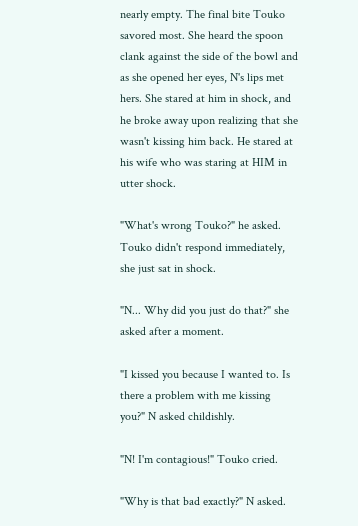nearly empty. The final bite Touko savored most. She heard the spoon clank against the side of the bowl and as she opened her eyes, N's lips met hers. She stared at him in shock, and he broke away upon realizing that she wasn't kissing him back. He stared at his wife who was staring at HIM in utter shock.

"What's wrong Touko?" he asked. Touko didn't respond immediately, she just sat in shock.

"N... Why did you just do that?" she asked after a moment.

"I kissed you because I wanted to. Is there a problem with me kissing you?" N asked childishly.

"N! I'm contagious!" Touko cried.

"Why is that bad exactly?" N asked.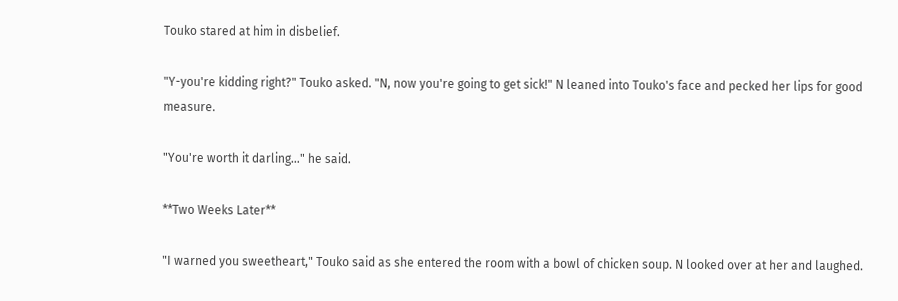Touko stared at him in disbelief.

"Y-you're kidding right?" Touko asked. "N, now you're going to get sick!" N leaned into Touko's face and pecked her lips for good measure.

"You're worth it darling…" he said.

**Two Weeks Later**

"I warned you sweetheart," Touko said as she entered the room with a bowl of chicken soup. N looked over at her and laughed.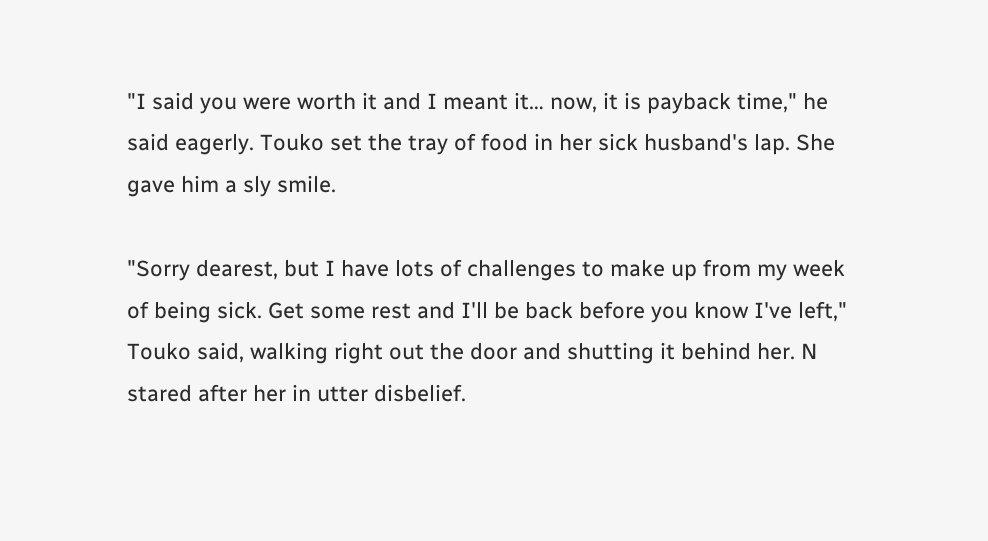"I said you were worth it and I meant it… now, it is payback time," he said eagerly. Touko set the tray of food in her sick husband's lap. She gave him a sly smile.

"Sorry dearest, but I have lots of challenges to make up from my week of being sick. Get some rest and I'll be back before you know I've left," Touko said, walking right out the door and shutting it behind her. N stared after her in utter disbelief.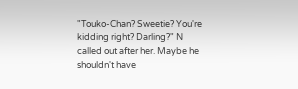"Touko-Chan? Sweetie? You're kidding right? Darling?" N called out after her. Maybe he shouldn't have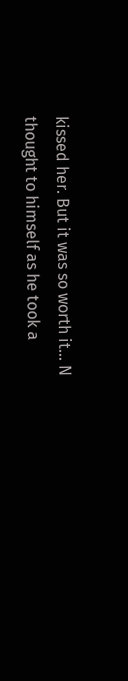kissed her. But it was so worth it… N thought to himself as he took a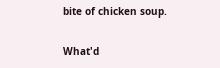bite of chicken soup.

What'd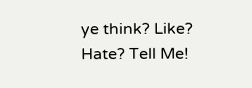ye think? Like? Hate? Tell Me!